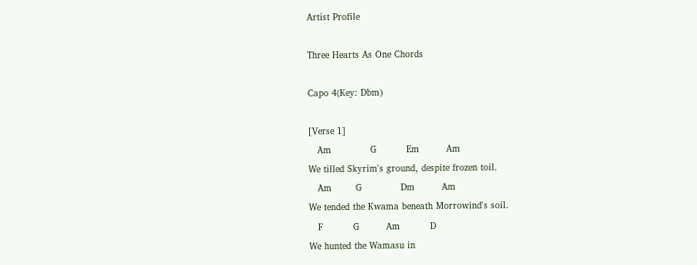Artist Profile

Three Hearts As One Chords

Capo 4(Key: Dbm)

[Verse 1]
   Am             G          Em         Am
We tilled Skyrim's ground, despite frozen toil.
   Am        G             Dm         Am
We tended the Kwama beneath Morrowind's soil.
   F          G         Am          D
We hunted the Wamasu in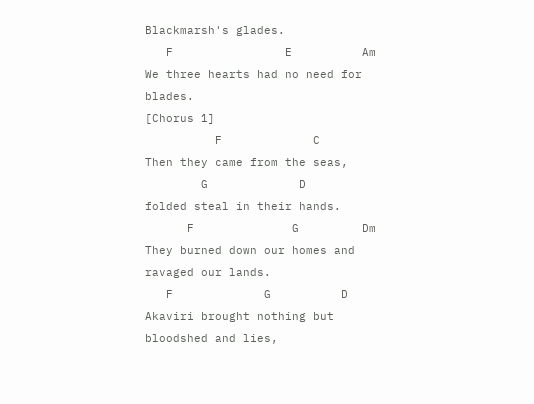Blackmarsh's glades.
   F                E          Am
We three hearts had no need for blades.
[Chorus 1]
          F             C
Then they came from the seas,
        G             D
folded steal in their hands.
      F              G         Dm
They burned down our homes and ravaged our lands.
   F             G          D
Akaviri brought nothing but bloodshed and lies,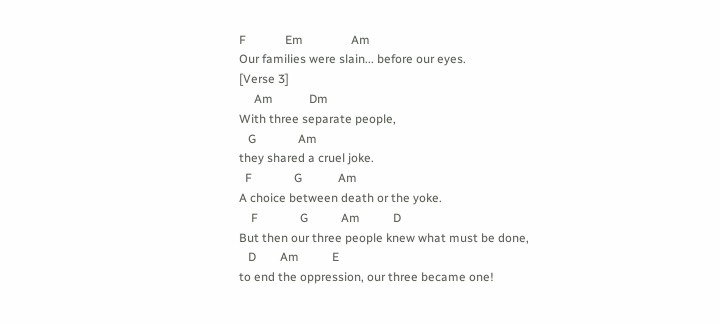F             Em                Am
Our families were slain... before our eyes.
[Verse 3]
     Am            Dm
With three separate people,
   G              Am
they shared a cruel joke.
  F              G            Am
A choice between death or the yoke.
    F              G           Am           D
But then our three people knew what must be done,
   D        Am           E
to end the oppression, our three became one!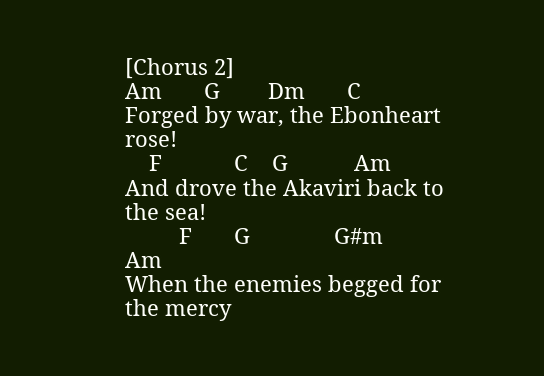[Chorus 2]
Am       G        Dm       C
Forged by war, the Ebonheart rose!
    F            C    G           Am
And drove the Akaviri back to the sea!
         F       G              G#m         Am
When the enemies begged for the mercy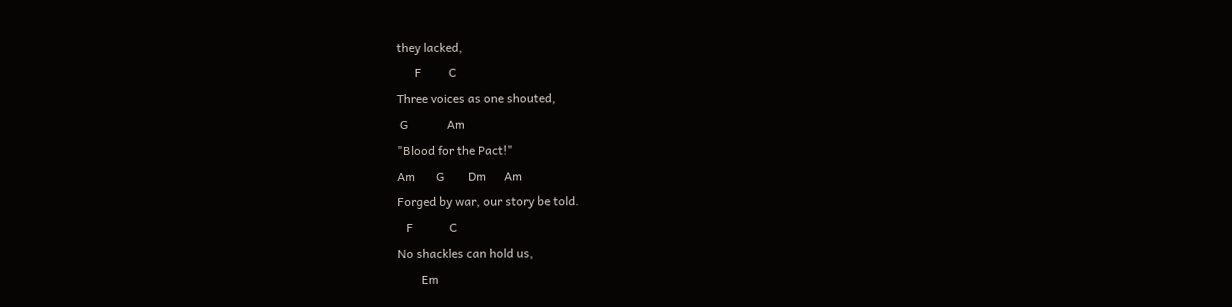they lacked,
      F         C
Three voices as one shouted,
 G             Am
"Blood for the Pact!"
Am       G        Dm      Am
Forged by war, our story be told.
   F            C
No shackles can hold us,
        Em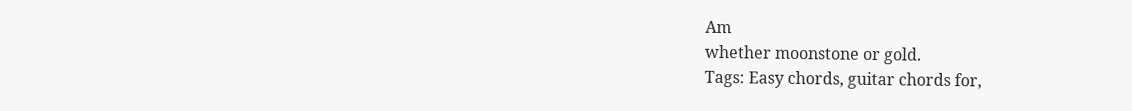Am
whether moonstone or gold.
Tags: Easy chords, guitar chords for,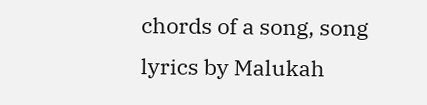chords of a song, song lyrics by Malukah